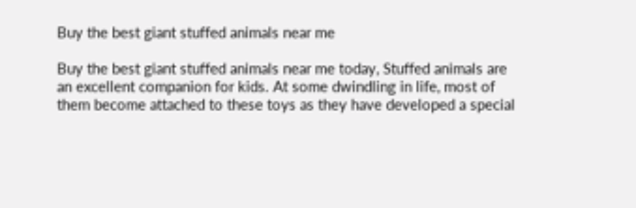Buy the best giant stuffed animals near me

Buy the best giant stuffed animals near me today, Stuffed animals are an excellent companion for kids. At some dwindling in life, most of them become attached to these toys as they have developed a special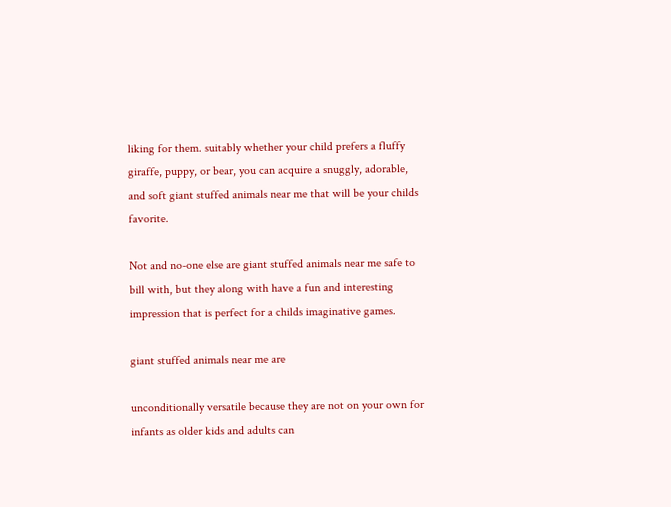liking for them. suitably whether your child prefers a fluffy giraffe, puppy, or bear, you can acquire a snuggly, adorable, and soft giant stuffed animals near me that will be your childs favorite.

Not and no-one else are giant stuffed animals near me safe to bill with, but they along with have a fun and interesting impression that is perfect for a childs imaginative games.

giant stuffed animals near me are

unconditionally versatile because they are not on your own for infants as older kids and adults can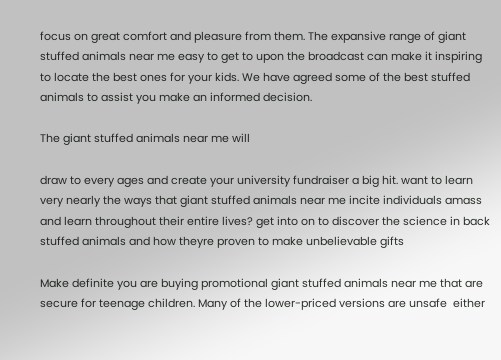focus on great comfort and pleasure from them. The expansive range of giant stuffed animals near me easy to get to upon the broadcast can make it inspiring to locate the best ones for your kids. We have agreed some of the best stuffed animals to assist you make an informed decision.

The giant stuffed animals near me will

draw to every ages and create your university fundraiser a big hit. want to learn very nearly the ways that giant stuffed animals near me incite individuals amass and learn throughout their entire lives? get into on to discover the science in back stuffed animals and how theyre proven to make unbelievable gifts

Make definite you are buying promotional giant stuffed animals near me that are secure for teenage children. Many of the lower-priced versions are unsafe  either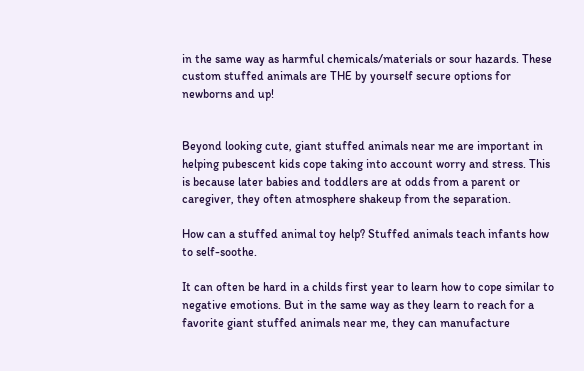in the same way as harmful chemicals/materials or sour hazards. These custom stuffed animals are THE by yourself secure options for newborns and up!


Beyond looking cute, giant stuffed animals near me are important in helping pubescent kids cope taking into account worry and stress. This is because later babies and toddlers are at odds from a parent or caregiver, they often atmosphere shakeup from the separation.

How can a stuffed animal toy help? Stuffed animals teach infants how to self-soothe.

It can often be hard in a childs first year to learn how to cope similar to negative emotions. But in the same way as they learn to reach for a favorite giant stuffed animals near me, they can manufacture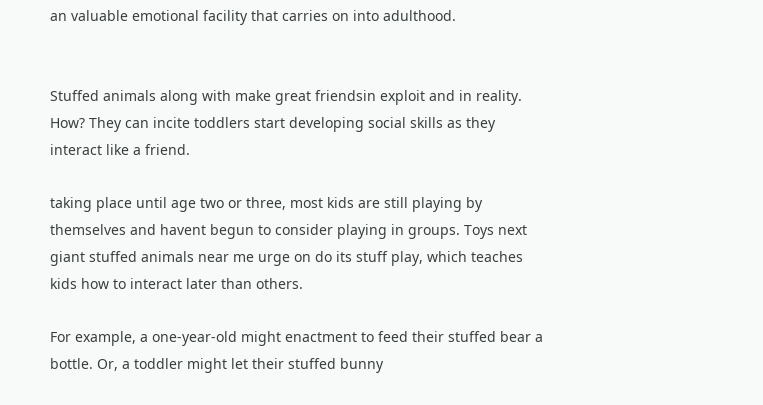an valuable emotional facility that carries on into adulthood.


Stuffed animals along with make great friendsin exploit and in reality. How? They can incite toddlers start developing social skills as they interact like a friend.

taking place until age two or three, most kids are still playing by themselves and havent begun to consider playing in groups. Toys next giant stuffed animals near me urge on do its stuff play, which teaches kids how to interact later than others.

For example, a one-year-old might enactment to feed their stuffed bear a bottle. Or, a toddler might let their stuffed bunny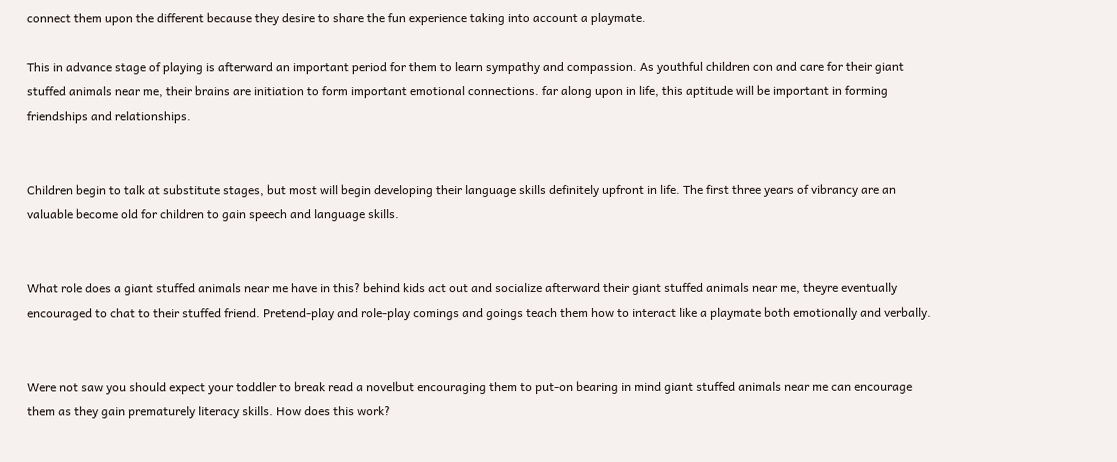connect them upon the different because they desire to share the fun experience taking into account a playmate.

This in advance stage of playing is afterward an important period for them to learn sympathy and compassion. As youthful children con and care for their giant stuffed animals near me, their brains are initiation to form important emotional connections. far along upon in life, this aptitude will be important in forming friendships and relationships.


Children begin to talk at substitute stages, but most will begin developing their language skills definitely upfront in life. The first three years of vibrancy are an valuable become old for children to gain speech and language skills.


What role does a giant stuffed animals near me have in this? behind kids act out and socialize afterward their giant stuffed animals near me, theyre eventually encouraged to chat to their stuffed friend. Pretend-play and role-play comings and goings teach them how to interact like a playmate both emotionally and verbally.


Were not saw you should expect your toddler to break read a novelbut encouraging them to put-on bearing in mind giant stuffed animals near me can encourage them as they gain prematurely literacy skills. How does this work?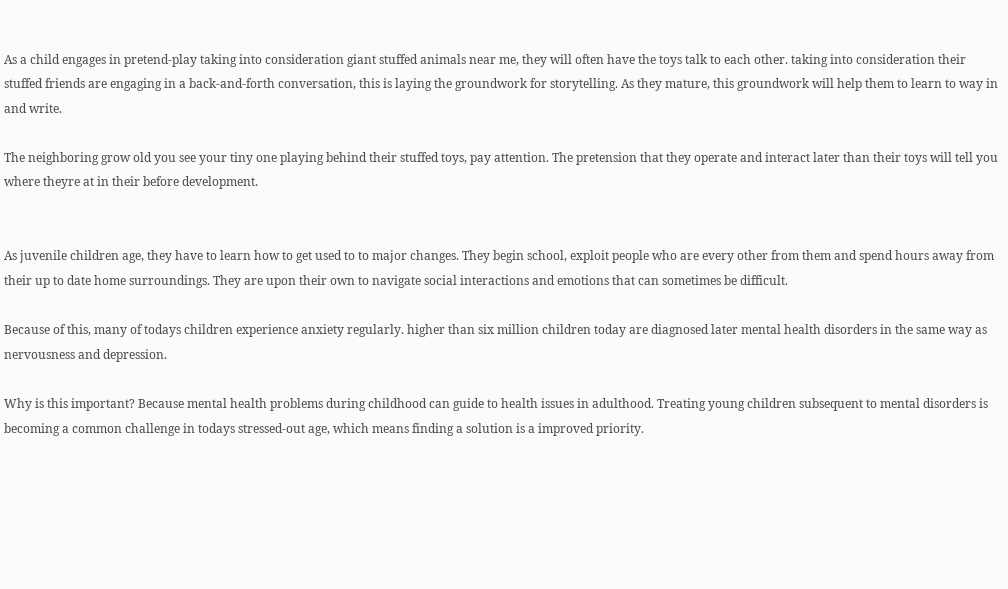As a child engages in pretend-play taking into consideration giant stuffed animals near me, they will often have the toys talk to each other. taking into consideration their stuffed friends are engaging in a back-and-forth conversation, this is laying the groundwork for storytelling. As they mature, this groundwork will help them to learn to way in and write.

The neighboring grow old you see your tiny one playing behind their stuffed toys, pay attention. The pretension that they operate and interact later than their toys will tell you where theyre at in their before development.


As juvenile children age, they have to learn how to get used to to major changes. They begin school, exploit people who are every other from them and spend hours away from their up to date home surroundings. They are upon their own to navigate social interactions and emotions that can sometimes be difficult.

Because of this, many of todays children experience anxiety regularly. higher than six million children today are diagnosed later mental health disorders in the same way as nervousness and depression.

Why is this important? Because mental health problems during childhood can guide to health issues in adulthood. Treating young children subsequent to mental disorders is becoming a common challenge in todays stressed-out age, which means finding a solution is a improved priority.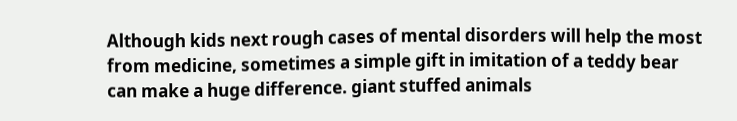Although kids next rough cases of mental disorders will help the most from medicine, sometimes a simple gift in imitation of a teddy bear can make a huge difference. giant stuffed animals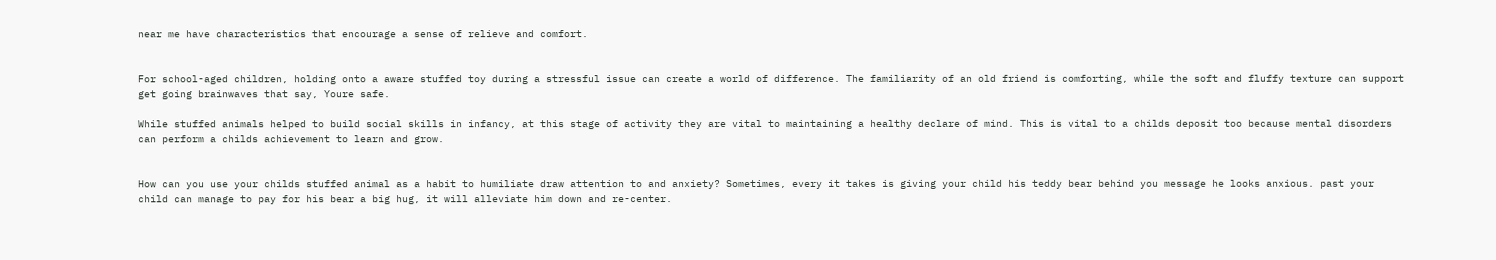near me have characteristics that encourage a sense of relieve and comfort.


For school-aged children, holding onto a aware stuffed toy during a stressful issue can create a world of difference. The familiarity of an old friend is comforting, while the soft and fluffy texture can support get going brainwaves that say, Youre safe.

While stuffed animals helped to build social skills in infancy, at this stage of activity they are vital to maintaining a healthy declare of mind. This is vital to a childs deposit too because mental disorders can perform a childs achievement to learn and grow.


How can you use your childs stuffed animal as a habit to humiliate draw attention to and anxiety? Sometimes, every it takes is giving your child his teddy bear behind you message he looks anxious. past your child can manage to pay for his bear a big hug, it will alleviate him down and re-center.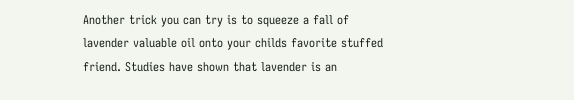Another trick you can try is to squeeze a fall of lavender valuable oil onto your childs favorite stuffed friend. Studies have shown that lavender is an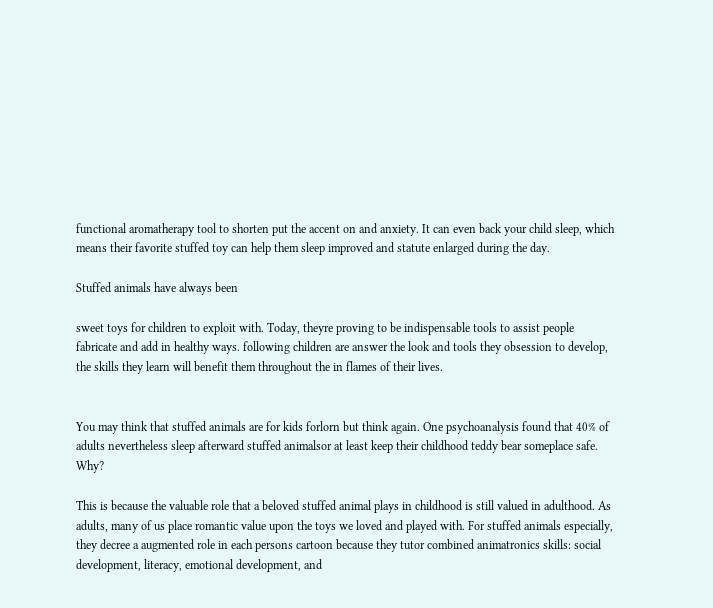functional aromatherapy tool to shorten put the accent on and anxiety. It can even back your child sleep, which means their favorite stuffed toy can help them sleep improved and statute enlarged during the day.

Stuffed animals have always been

sweet toys for children to exploit with. Today, theyre proving to be indispensable tools to assist people fabricate and add in healthy ways. following children are answer the look and tools they obsession to develop, the skills they learn will benefit them throughout the in flames of their lives.


You may think that stuffed animals are for kids forlorn but think again. One psychoanalysis found that 40% of adults nevertheless sleep afterward stuffed animalsor at least keep their childhood teddy bear someplace safe. Why?

This is because the valuable role that a beloved stuffed animal plays in childhood is still valued in adulthood. As adults, many of us place romantic value upon the toys we loved and played with. For stuffed animals especially, they decree a augmented role in each persons cartoon because they tutor combined animatronics skills: social development, literacy, emotional development, and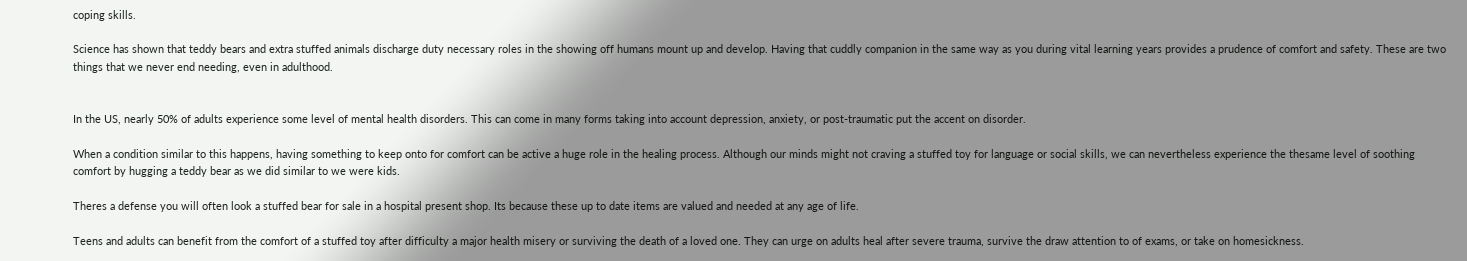coping skills.

Science has shown that teddy bears and extra stuffed animals discharge duty necessary roles in the showing off humans mount up and develop. Having that cuddly companion in the same way as you during vital learning years provides a prudence of comfort and safety. These are two things that we never end needing, even in adulthood.


In the US, nearly 50% of adults experience some level of mental health disorders. This can come in many forms taking into account depression, anxiety, or post-traumatic put the accent on disorder.

When a condition similar to this happens, having something to keep onto for comfort can be active a huge role in the healing process. Although our minds might not craving a stuffed toy for language or social skills, we can nevertheless experience the thesame level of soothing comfort by hugging a teddy bear as we did similar to we were kids.

Theres a defense you will often look a stuffed bear for sale in a hospital present shop. Its because these up to date items are valued and needed at any age of life.

Teens and adults can benefit from the comfort of a stuffed toy after difficulty a major health misery or surviving the death of a loved one. They can urge on adults heal after severe trauma, survive the draw attention to of exams, or take on homesickness.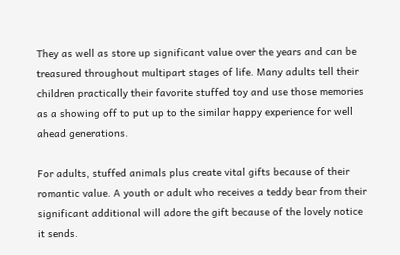They as well as store up significant value over the years and can be treasured throughout multipart stages of life. Many adults tell their children practically their favorite stuffed toy and use those memories as a showing off to put up to the similar happy experience for well ahead generations.

For adults, stuffed animals plus create vital gifts because of their romantic value. A youth or adult who receives a teddy bear from their significant additional will adore the gift because of the lovely notice it sends.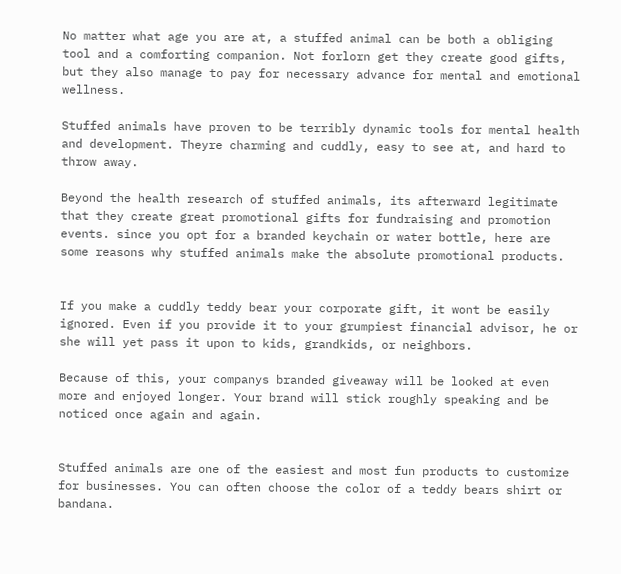No matter what age you are at, a stuffed animal can be both a obliging tool and a comforting companion. Not forlorn get they create good gifts, but they also manage to pay for necessary advance for mental and emotional wellness.

Stuffed animals have proven to be terribly dynamic tools for mental health and development. Theyre charming and cuddly, easy to see at, and hard to throw away.

Beyond the health research of stuffed animals, its afterward legitimate that they create great promotional gifts for fundraising and promotion events. since you opt for a branded keychain or water bottle, here are some reasons why stuffed animals make the absolute promotional products.


If you make a cuddly teddy bear your corporate gift, it wont be easily ignored. Even if you provide it to your grumpiest financial advisor, he or she will yet pass it upon to kids, grandkids, or neighbors.

Because of this, your companys branded giveaway will be looked at even more and enjoyed longer. Your brand will stick roughly speaking and be noticed once again and again.


Stuffed animals are one of the easiest and most fun products to customize for businesses. You can often choose the color of a teddy bears shirt or bandana.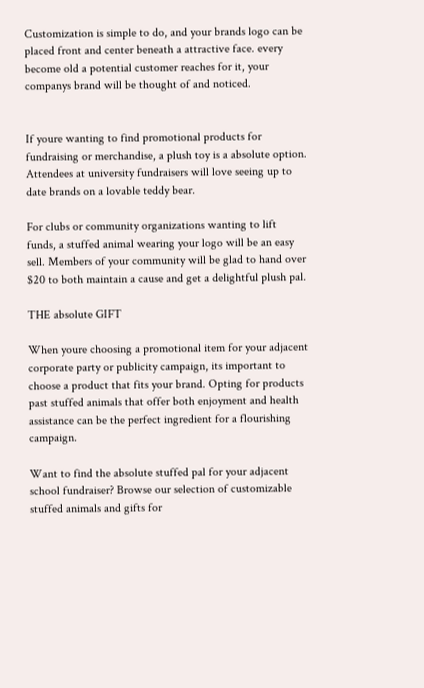Customization is simple to do, and your brands logo can be placed front and center beneath a attractive face. every become old a potential customer reaches for it, your companys brand will be thought of and noticed.


If youre wanting to find promotional products for fundraising or merchandise, a plush toy is a absolute option. Attendees at university fundraisers will love seeing up to date brands on a lovable teddy bear.

For clubs or community organizations wanting to lift funds, a stuffed animal wearing your logo will be an easy sell. Members of your community will be glad to hand over $20 to both maintain a cause and get a delightful plush pal.

THE absolute GIFT

When youre choosing a promotional item for your adjacent corporate party or publicity campaign, its important to choose a product that fits your brand. Opting for products past stuffed animals that offer both enjoyment and health assistance can be the perfect ingredient for a flourishing campaign.

Want to find the absolute stuffed pal for your adjacent school fundraiser? Browse our selection of customizable stuffed animals and gifts for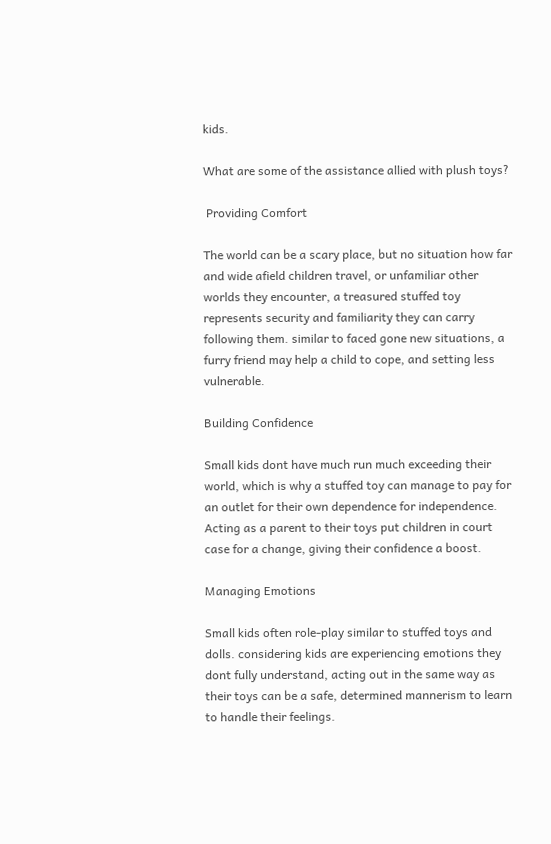kids.

What are some of the assistance allied with plush toys?

 Providing Comfort

The world can be a scary place, but no situation how far and wide afield children travel, or unfamiliar other worlds they encounter, a treasured stuffed toy represents security and familiarity they can carry following them. similar to faced gone new situations, a furry friend may help a child to cope, and setting less vulnerable.

Building Confidence

Small kids dont have much run much exceeding their world, which is why a stuffed toy can manage to pay for an outlet for their own dependence for independence. Acting as a parent to their toys put children in court case for a change, giving their confidence a boost.

Managing Emotions

Small kids often role-play similar to stuffed toys and dolls. considering kids are experiencing emotions they dont fully understand, acting out in the same way as their toys can be a safe, determined mannerism to learn to handle their feelings.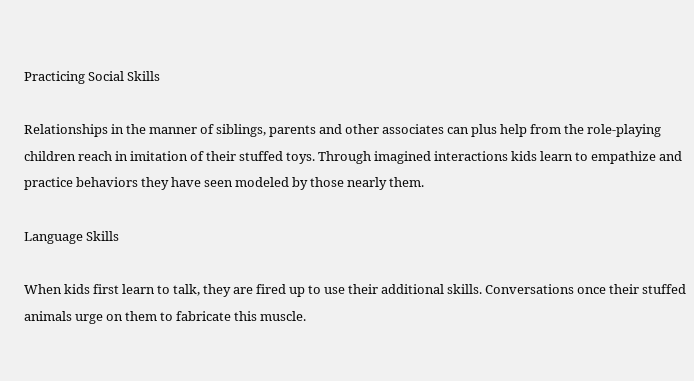Practicing Social Skills

Relationships in the manner of siblings, parents and other associates can plus help from the role-playing children reach in imitation of their stuffed toys. Through imagined interactions kids learn to empathize and practice behaviors they have seen modeled by those nearly them.

Language Skills

When kids first learn to talk, they are fired up to use their additional skills. Conversations once their stuffed animals urge on them to fabricate this muscle.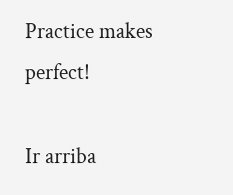Practice makes perfect!

Ir arriba